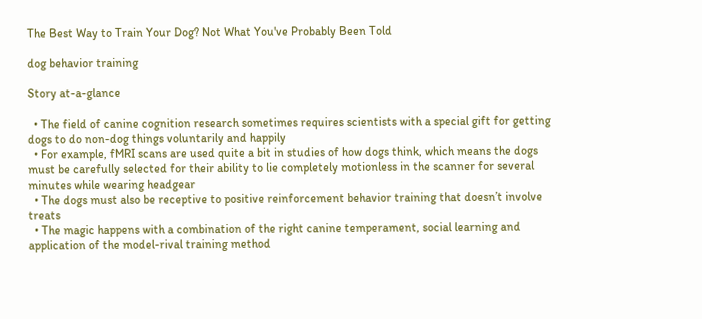The Best Way to Train Your Dog? Not What You've Probably Been Told

dog behavior training

Story at-a-glance

  • The field of canine cognition research sometimes requires scientists with a special gift for getting dogs to do non-dog things voluntarily and happily
  • For example, fMRI scans are used quite a bit in studies of how dogs think, which means the dogs must be carefully selected for their ability to lie completely motionless in the scanner for several minutes while wearing headgear
  • The dogs must also be receptive to positive reinforcement behavior training that doesn’t involve treats
  • The magic happens with a combination of the right canine temperament, social learning and application of the model-rival training method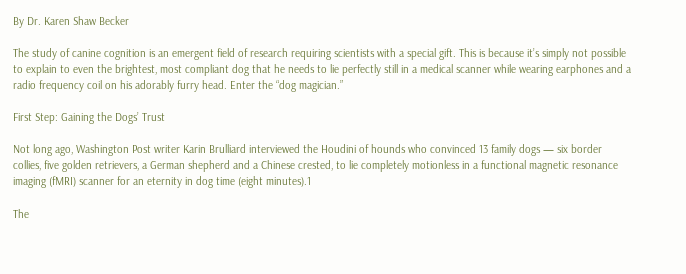By Dr. Karen Shaw Becker

The study of canine cognition is an emergent field of research requiring scientists with a special gift. This is because it’s simply not possible to explain to even the brightest, most compliant dog that he needs to lie perfectly still in a medical scanner while wearing earphones and a radio frequency coil on his adorably furry head. Enter the “dog magician.”

First Step: Gaining the Dogs’ Trust

Not long ago, Washington Post writer Karin Brulliard interviewed the Houdini of hounds who convinced 13 family dogs — six border collies, five golden retrievers, a German shepherd and a Chinese crested, to lie completely motionless in a functional magnetic resonance imaging (fMRI) scanner for an eternity in dog time (eight minutes).1

The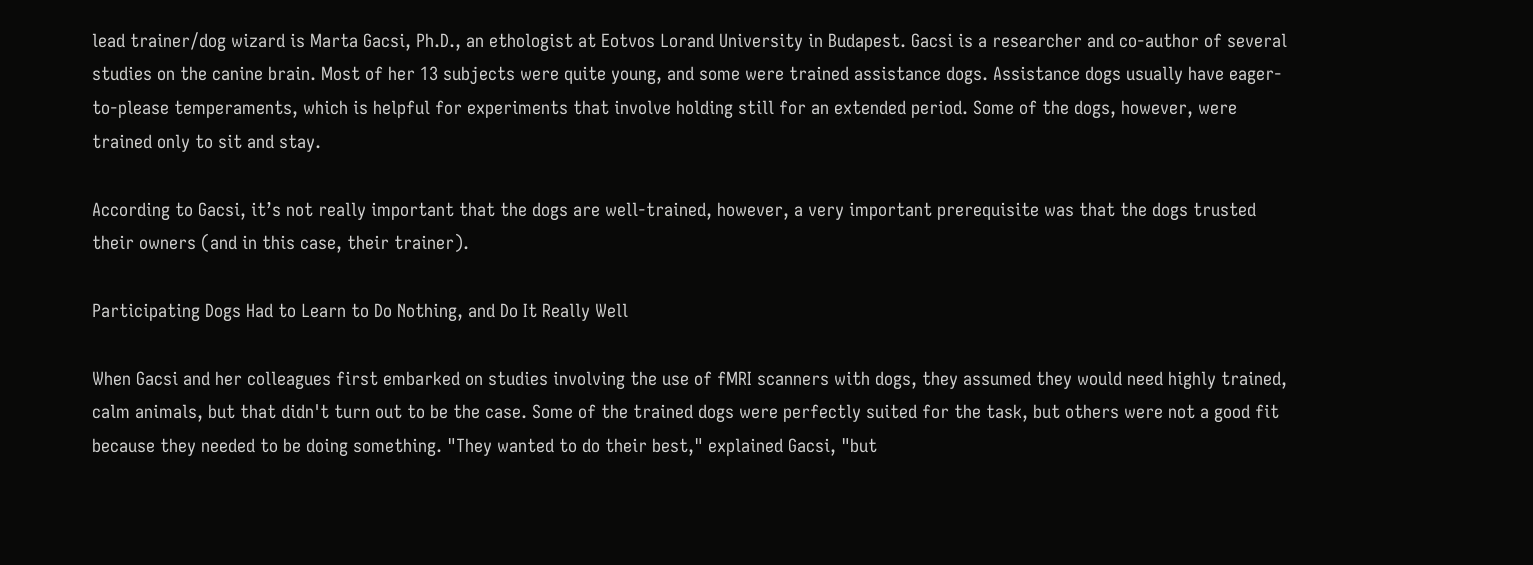lead trainer/dog wizard is Marta Gacsi, Ph.D., an ethologist at Eotvos Lorand University in Budapest. Gacsi is a researcher and co-author of several studies on the canine brain. Most of her 13 subjects were quite young, and some were trained assistance dogs. Assistance dogs usually have eager-to-please temperaments, which is helpful for experiments that involve holding still for an extended period. Some of the dogs, however, were trained only to sit and stay.

According to Gacsi, it’s not really important that the dogs are well-trained, however, a very important prerequisite was that the dogs trusted their owners (and in this case, their trainer).

Participating Dogs Had to Learn to Do Nothing, and Do It Really Well

When Gacsi and her colleagues first embarked on studies involving the use of fMRI scanners with dogs, they assumed they would need highly trained, calm animals, but that didn't turn out to be the case. Some of the trained dogs were perfectly suited for the task, but others were not a good fit because they needed to be doing something. "They wanted to do their best," explained Gacsi, "but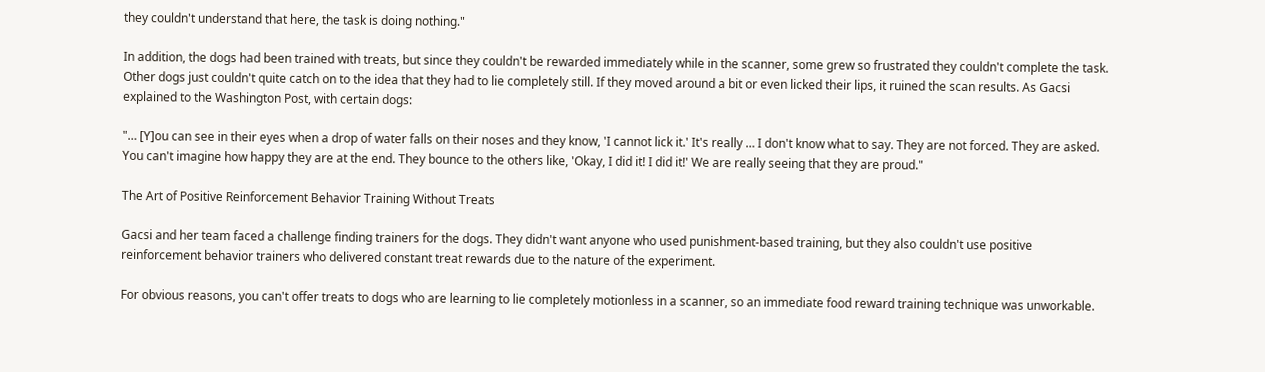they couldn't understand that here, the task is doing nothing."

In addition, the dogs had been trained with treats, but since they couldn't be rewarded immediately while in the scanner, some grew so frustrated they couldn't complete the task. Other dogs just couldn't quite catch on to the idea that they had to lie completely still. If they moved around a bit or even licked their lips, it ruined the scan results. As Gacsi explained to the Washington Post, with certain dogs:

"… [Y]ou can see in their eyes when a drop of water falls on their noses and they know, 'I cannot lick it.' It's really … I don't know what to say. They are not forced. They are asked. You can't imagine how happy they are at the end. They bounce to the others like, 'Okay, I did it! I did it!' We are really seeing that they are proud."

The Art of Positive Reinforcement Behavior Training Without Treats

Gacsi and her team faced a challenge finding trainers for the dogs. They didn't want anyone who used punishment-based training, but they also couldn't use positive reinforcement behavior trainers who delivered constant treat rewards due to the nature of the experiment.

For obvious reasons, you can't offer treats to dogs who are learning to lie completely motionless in a scanner, so an immediate food reward training technique was unworkable.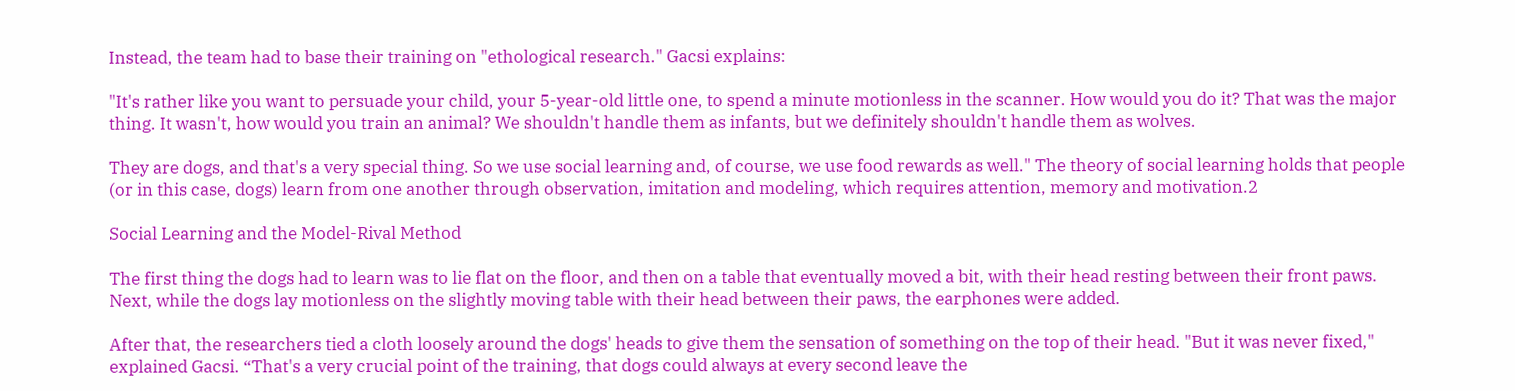Instead, the team had to base their training on "ethological research." Gacsi explains:

"It's rather like you want to persuade your child, your 5-year-old little one, to spend a minute motionless in the scanner. How would you do it? That was the major thing. It wasn't, how would you train an animal? We shouldn't handle them as infants, but we definitely shouldn't handle them as wolves.

They are dogs, and that's a very special thing. So we use social learning and, of course, we use food rewards as well." The theory of social learning holds that people (or in this case, dogs) learn from one another through observation, imitation and modeling, which requires attention, memory and motivation.2

Social Learning and the Model-Rival Method

The first thing the dogs had to learn was to lie flat on the floor, and then on a table that eventually moved a bit, with their head resting between their front paws. Next, while the dogs lay motionless on the slightly moving table with their head between their paws, the earphones were added.

After that, the researchers tied a cloth loosely around the dogs' heads to give them the sensation of something on the top of their head. "But it was never fixed," explained Gacsi. “That's a very crucial point of the training, that dogs could always at every second leave the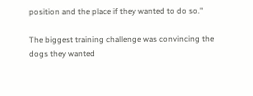position and the place if they wanted to do so."

The biggest training challenge was convincing the dogs they wanted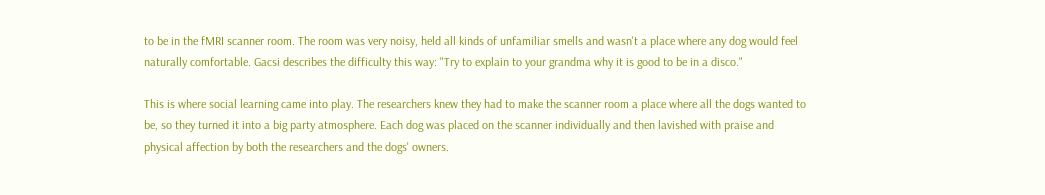to be in the fMRI scanner room. The room was very noisy, held all kinds of unfamiliar smells and wasn't a place where any dog would feel naturally comfortable. Gacsi describes the difficulty this way: "Try to explain to your grandma why it is good to be in a disco."

This is where social learning came into play. The researchers knew they had to make the scanner room a place where all the dogs wanted to be, so they turned it into a big party atmosphere. Each dog was placed on the scanner individually and then lavished with praise and physical affection by both the researchers and the dogs' owners.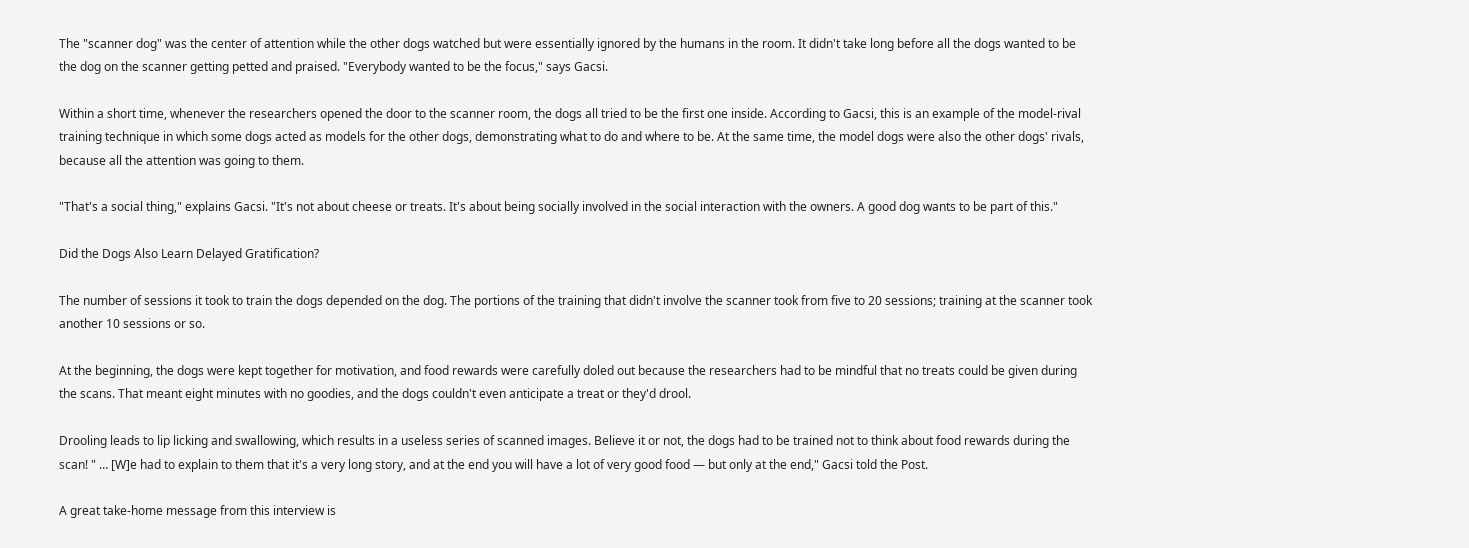The "scanner dog" was the center of attention while the other dogs watched but were essentially ignored by the humans in the room. It didn't take long before all the dogs wanted to be the dog on the scanner getting petted and praised. "Everybody wanted to be the focus," says Gacsi.

Within a short time, whenever the researchers opened the door to the scanner room, the dogs all tried to be the first one inside. According to Gacsi, this is an example of the model-rival training technique in which some dogs acted as models for the other dogs, demonstrating what to do and where to be. At the same time, the model dogs were also the other dogs' rivals, because all the attention was going to them.

"That's a social thing," explains Gacsi. "It's not about cheese or treats. It's about being socially involved in the social interaction with the owners. A good dog wants to be part of this."

Did the Dogs Also Learn Delayed Gratification?

The number of sessions it took to train the dogs depended on the dog. The portions of the training that didn't involve the scanner took from five to 20 sessions; training at the scanner took another 10 sessions or so.

At the beginning, the dogs were kept together for motivation, and food rewards were carefully doled out because the researchers had to be mindful that no treats could be given during the scans. That meant eight minutes with no goodies, and the dogs couldn't even anticipate a treat or they'd drool.

Drooling leads to lip licking and swallowing, which results in a useless series of scanned images. Believe it or not, the dogs had to be trained not to think about food rewards during the scan! " … [W]e had to explain to them that it's a very long story, and at the end you will have a lot of very good food — but only at the end," Gacsi told the Post.

A great take-home message from this interview is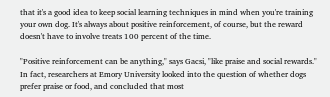that it's a good idea to keep social learning techniques in mind when you're training your own dog. It's always about positive reinforcement, of course, but the reward doesn't have to involve treats 100 percent of the time.

"Positive reinforcement can be anything," says Gacsi, "like praise and social rewards." In fact, researchers at Emory University looked into the question of whether dogs prefer praise or food, and concluded that most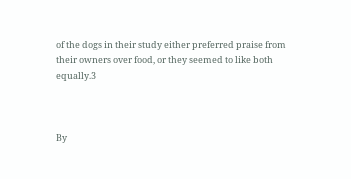of the dogs in their study either preferred praise from their owners over food, or they seemed to like both equally.3



By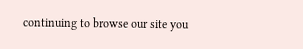continuing to browse our site you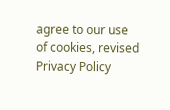agree to our use of cookies, revised Privacy Policy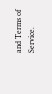and Terms of Service.